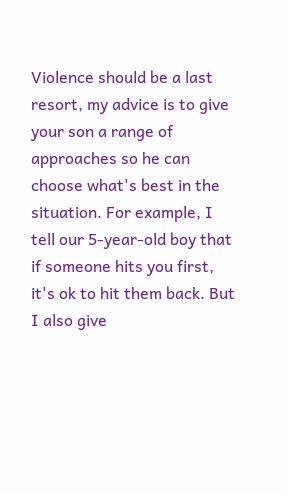Violence should be a last resort, my advice is to give your son a range of approaches so he can choose what's best in the situation. For example, I tell our 5-year-old boy that if someone hits you first, it's ok to hit them back. But I also give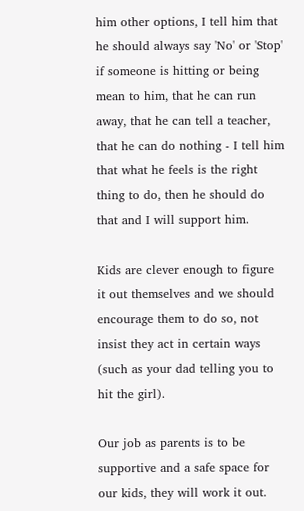him other options, I tell him that he should always say 'No' or 'Stop' if someone is hitting or being mean to him, that he can run away, that he can tell a teacher, that he can do nothing - I tell him that what he feels is the right thing to do, then he should do that and I will support him.

Kids are clever enough to figure it out themselves and we should encourage them to do so, not insist they act in certain ways (such as your dad telling you to hit the girl).

Our job as parents is to be supportive and a safe space for our kids, they will work it out.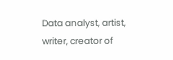Data analyst, artist, writer, creator of